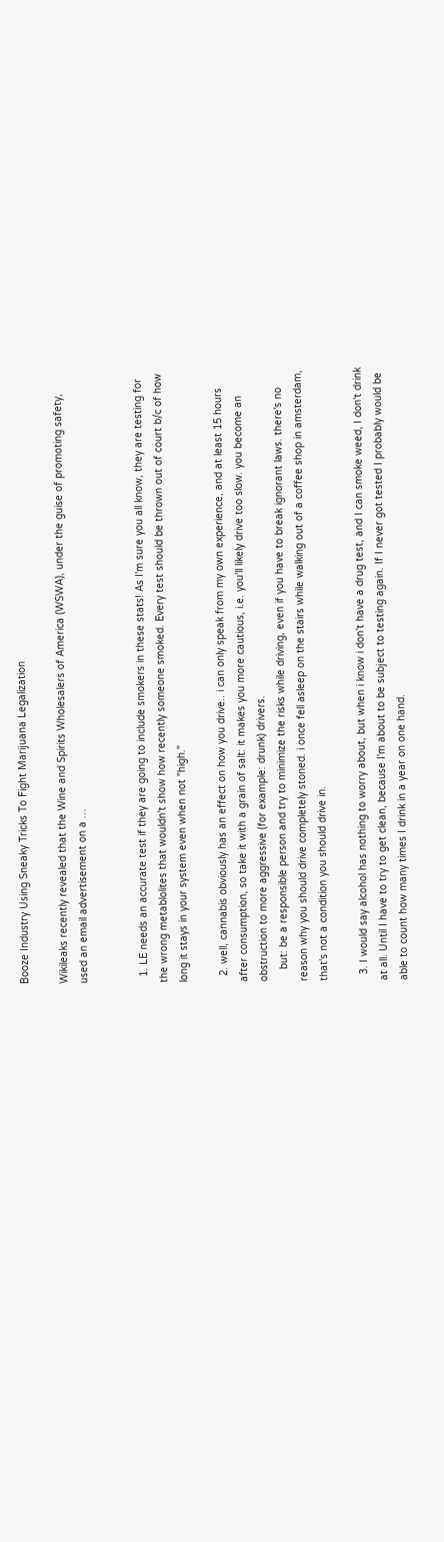Booze Industry Using Sneaky Tricks To Fight Marijuana Legalization

Wikileaks recently revealed that the Wine and Spirits Wholesalers of America (WSWA), under the guise of promoting safety, used an email advertisement on a …


  1. LE needs an accurate test if they are going to include smokers in these stats! As I'm sure you all know, they are testing for the wrong metablolites that wouldn't show how recently someone smoked. Every test should be thrown out of court b/c of how long it stays in your system even when not "high."

  2. well, cannabis obviously has an effect on how you drive.. i can only speak from my own experience, and at least 15 hours after consumption, so take it with a grain of salt: it makes you more cautious, i.e. you'll likely drive too slow. you become an obstruction to more aggressive (for example: drunk) drivers.
    but: be a responsible person and try to minimize the risks while driving, even if you have to break ignorant laws. there's no reason why you should drive completely stoned. i once fell asleep on the stairs while walking out of a coffee shop in amsterdam, that's not a condition you should drive in.

  3. I would say alcohol has nothing to worry about, but when i know i don't have a drug test, and I can smoke weed, I don't drink at all. Until I have to try to get clean, because I'm about to be subject to testing again. If I never got tested I probably would be able to count how many times I drink in a year on one hand.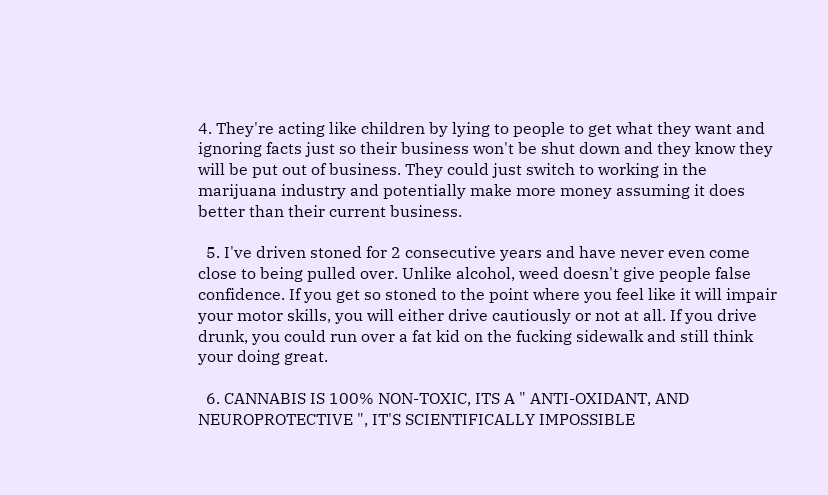4. They're acting like children by lying to people to get what they want and ignoring facts just so their business won't be shut down and they know they will be put out of business. They could just switch to working in the marijuana industry and potentially make more money assuming it does better than their current business.

  5. I've driven stoned for 2 consecutive years and have never even come close to being pulled over. Unlike alcohol, weed doesn't give people false confidence. If you get so stoned to the point where you feel like it will impair your motor skills, you will either drive cautiously or not at all. If you drive drunk, you could run over a fat kid on the fucking sidewalk and still think your doing great.

  6. CANNABIS IS 100% NON-TOXIC, ITS A " ANTI-OXIDANT, AND NEUROPROTECTIVE ", IT'S SCIENTIFICALLY IMPOSSIBLE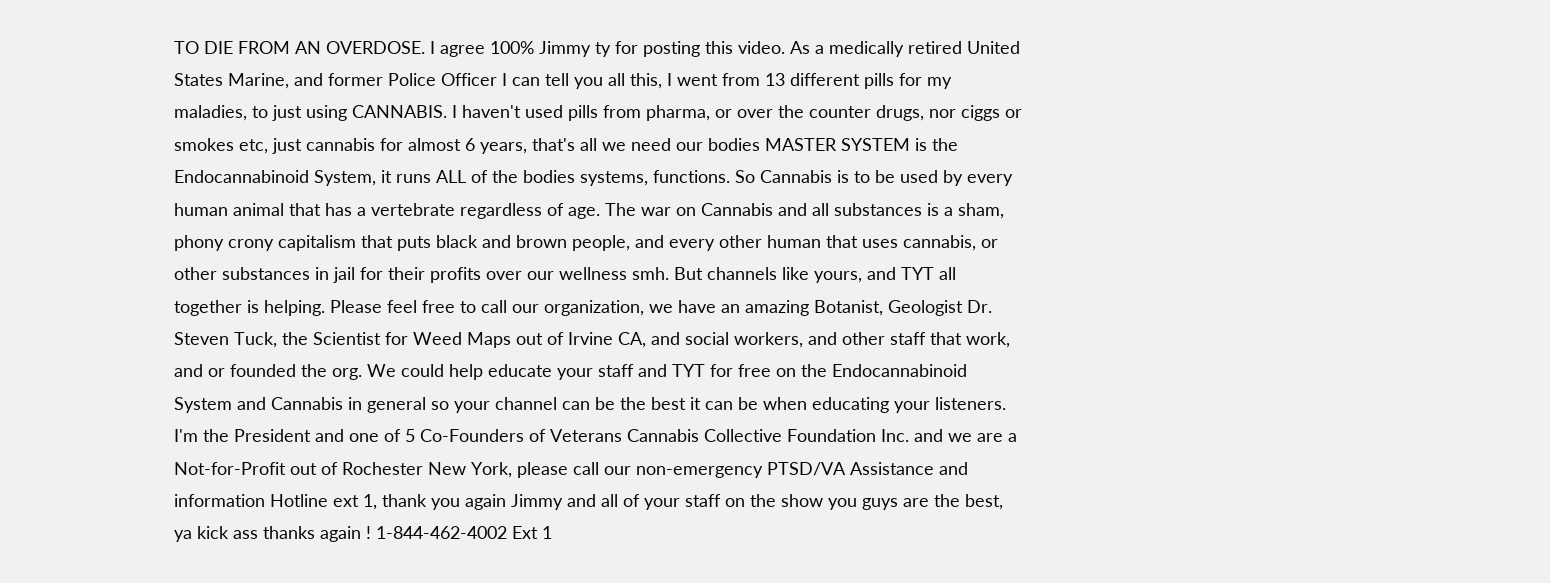TO DIE FROM AN OVERDOSE. I agree 100% Jimmy ty for posting this video. As a medically retired United States Marine, and former Police Officer I can tell you all this, I went from 13 different pills for my maladies, to just using CANNABIS. I haven't used pills from pharma, or over the counter drugs, nor ciggs or smokes etc, just cannabis for almost 6 years, that's all we need our bodies MASTER SYSTEM is the Endocannabinoid System, it runs ALL of the bodies systems, functions. So Cannabis is to be used by every human animal that has a vertebrate regardless of age. The war on Cannabis and all substances is a sham, phony crony capitalism that puts black and brown people, and every other human that uses cannabis, or other substances in jail for their profits over our wellness smh. But channels like yours, and TYT all together is helping. Please feel free to call our organization, we have an amazing Botanist, Geologist Dr. Steven Tuck, the Scientist for Weed Maps out of Irvine CA, and social workers, and other staff that work, and or founded the org. We could help educate your staff and TYT for free on the Endocannabinoid System and Cannabis in general so your channel can be the best it can be when educating your listeners. I'm the President and one of 5 Co-Founders of Veterans Cannabis Collective Foundation Inc. and we are a Not-for-Profit out of Rochester New York, please call our non-emergency PTSD/VA Assistance and information Hotline ext 1, thank you again Jimmy and all of your staff on the show you guys are the best, ya kick ass thanks again ! 1-844-462-4002 Ext 1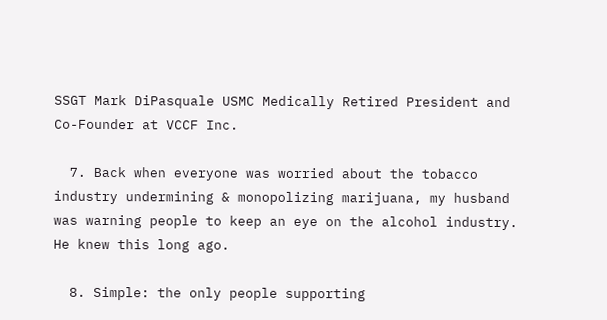SSGT Mark DiPasquale USMC Medically Retired President and Co-Founder at VCCF Inc.

  7. Back when everyone was worried about the tobacco industry undermining & monopolizing marijuana, my husband was warning people to keep an eye on the alcohol industry. He knew this long ago.

  8. Simple: the only people supporting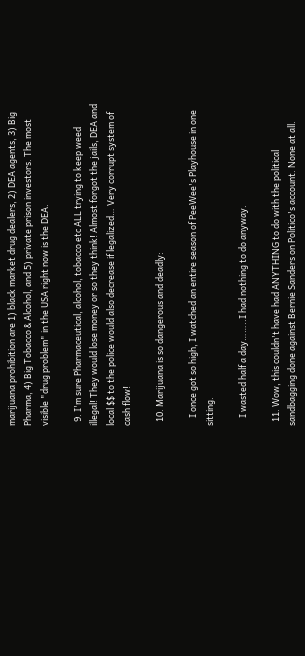marijuana prohibition are 1) black market drug dealers, 2) DEA agents, 3) Big Pharma, 4) Big Tobacco & Alcohol, and 5) private prison investors. The most visible "drug problem" in the USA right now is the DEA.

  9. I'm sure Pharmaceutical, alcohol, tobacco etc ALL trying to keep weed illegal! They would lose money or so they think! Almost forgot the jails, DEA and local $$ to the police would also decrease if legalized… Very corrupt system of cash flow!

  10. Marijuana is so dangerous and deadly:

    I once got so high, I watched an entire season of PeeWee's Playhouse in one sitting.

    I wasted half a day……..I had nothing to do anyway.

  11. Wow, this couldn't have had ANYTHING to do with the political sandbagging done against Bernie Sanders on Politico's account. None at all.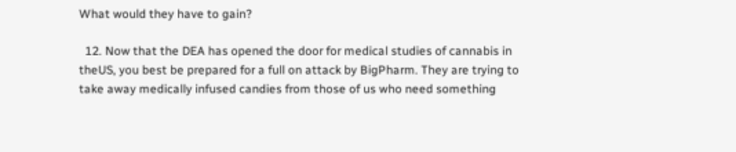What would they have to gain?

  12. Now that the DEA has opened the door for medical studies of cannabis in theUS, you best be prepared for a full on attack by BigPharm. They are trying to take away medically infused candies from those of us who need something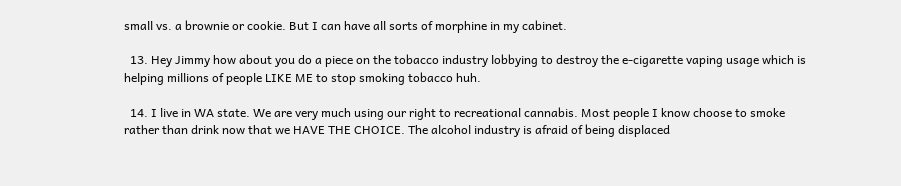small vs. a brownie or cookie. But I can have all sorts of morphine in my cabinet.

  13. Hey Jimmy how about you do a piece on the tobacco industry lobbying to destroy the e-cigarette vaping usage which is helping millions of people LIKE ME to stop smoking tobacco huh.

  14. I live in WA state. We are very much using our right to recreational cannabis. Most people I know choose to smoke rather than drink now that we HAVE THE CHOICE. The alcohol industry is afraid of being displaced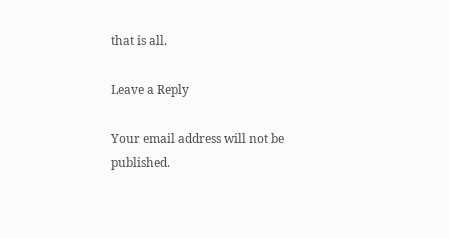that is all.

Leave a Reply

Your email address will not be published.